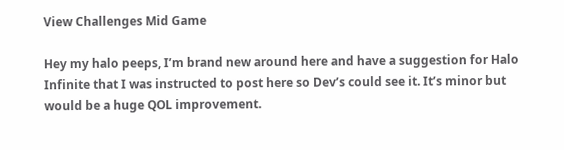View Challenges Mid Game

Hey my halo peeps, I’m brand new around here and have a suggestion for Halo Infinite that I was instructed to post here so Dev’s could see it. It’s minor but would be a huge QOL improvement.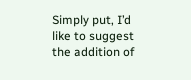Simply put, I’d like to suggest the addition of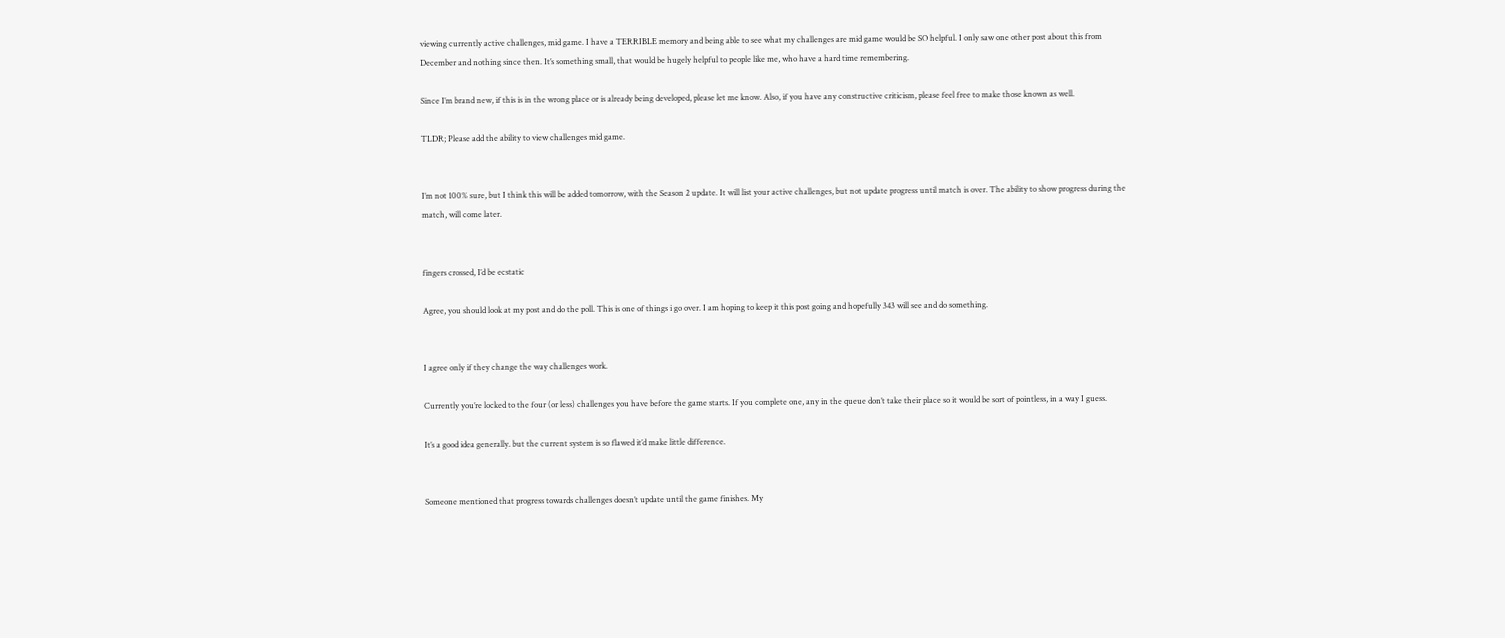viewing currently active challenges, mid game. I have a TERRIBLE memory and being able to see what my challenges are mid game would be SO helpful. I only saw one other post about this from December and nothing since then. It’s something small, that would be hugely helpful to people like me, who have a hard time remembering.

Since I’m brand new, if this is in the wrong place or is already being developed, please let me know. Also, if you have any constructive criticism, please feel free to make those known as well.

TLDR; Please add the ability to view challenges mid game.


I’m not 100% sure, but I think this will be added tomorrow, with the Season 2 update. It will list your active challenges, but not update progress until match is over. The ability to show progress during the match, will come later.


fingers crossed, I’d be ecstatic

Agree, you should look at my post and do the poll. This is one of things i go over. I am hoping to keep it this post going and hopefully 343 will see and do something.


I agree only if they change the way challenges work.

Currently you’re locked to the four (or less) challenges you have before the game starts. If you complete one, any in the queue don’t take their place so it would be sort of pointless, in a way I guess.

It’s a good idea generally. but the current system is so flawed it’d make little difference.


Someone mentioned that progress towards challenges doesn’t update until the game finishes. My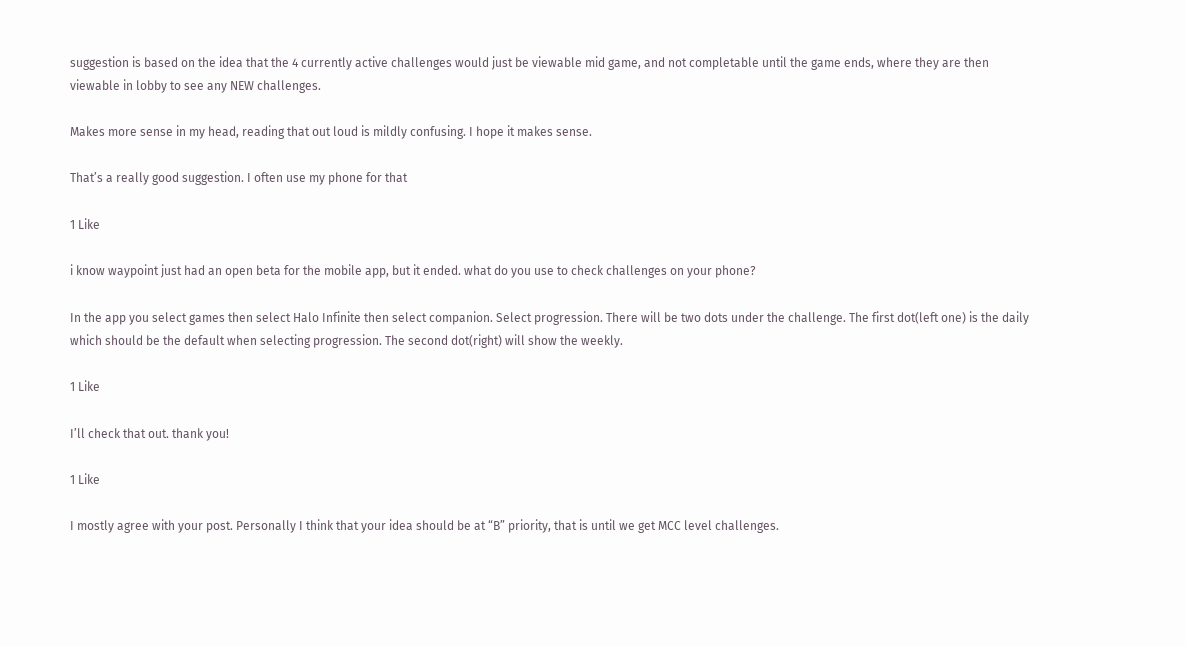suggestion is based on the idea that the 4 currently active challenges would just be viewable mid game, and not completable until the game ends, where they are then viewable in lobby to see any NEW challenges.

Makes more sense in my head, reading that out loud is mildly confusing. I hope it makes sense.

That’s a really good suggestion. I often use my phone for that

1 Like

i know waypoint just had an open beta for the mobile app, but it ended. what do you use to check challenges on your phone?

In the app you select games then select Halo Infinite then select companion. Select progression. There will be two dots under the challenge. The first dot(left one) is the daily which should be the default when selecting progression. The second dot(right) will show the weekly.

1 Like

I’ll check that out. thank you!

1 Like

I mostly agree with your post. Personally I think that your idea should be at “B” priority, that is until we get MCC level challenges.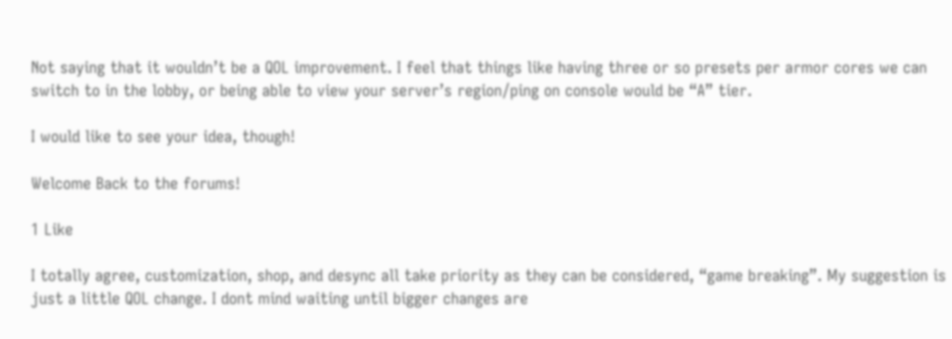Not saying that it wouldn’t be a QOL improvement. I feel that things like having three or so presets per armor cores we can switch to in the lobby, or being able to view your server’s region/ping on console would be “A” tier.

I would like to see your idea, though!

Welcome Back to the forums!

1 Like

I totally agree, customization, shop, and desync all take priority as they can be considered, “game breaking”. My suggestion is just a little QOL change. I dont mind waiting until bigger changes are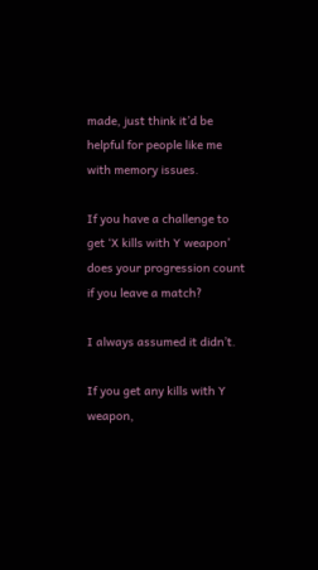made, just think it’d be helpful for people like me with memory issues.

If you have a challenge to get ‘X kills with Y weapon’ does your progression count if you leave a match?

I always assumed it didn’t.

If you get any kills with Y weapon,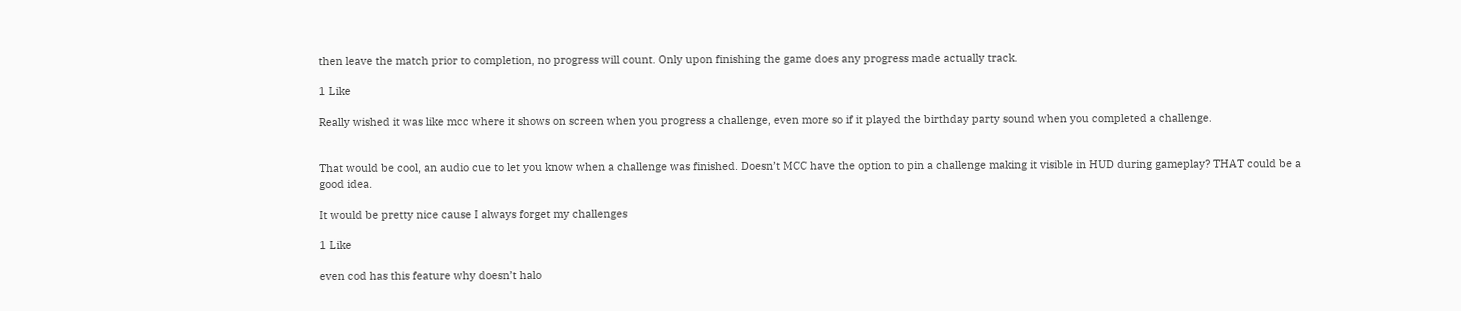then leave the match prior to completion, no progress will count. Only upon finishing the game does any progress made actually track.

1 Like

Really wished it was like mcc where it shows on screen when you progress a challenge, even more so if it played the birthday party sound when you completed a challenge.


That would be cool, an audio cue to let you know when a challenge was finished. Doesn’t MCC have the option to pin a challenge making it visible in HUD during gameplay? THAT could be a good idea.

It would be pretty nice cause I always forget my challenges

1 Like

even cod has this feature why doesn’t halo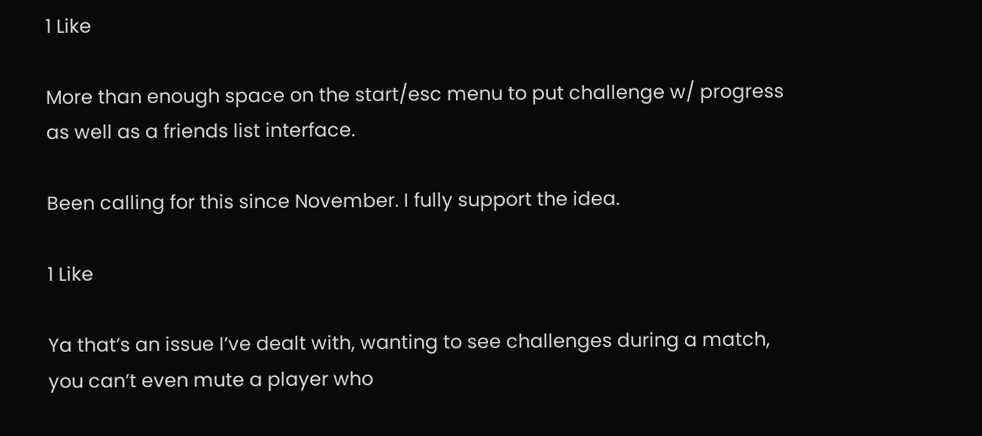1 Like

More than enough space on the start/esc menu to put challenge w/ progress as well as a friends list interface.

Been calling for this since November. I fully support the idea.

1 Like

Ya that’s an issue I’ve dealt with, wanting to see challenges during a match, you can’t even mute a player who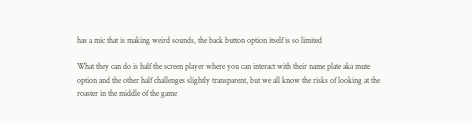has a mic that is making weird sounds, the back button option itself is so limited

What they can do is half the screen player where you can interact with their name plate aka mute option and the other half challenges slightly transparent, but we all know the risks of looking at the roaster in the middle of the game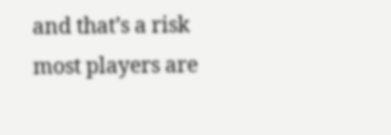and that’s a risk most players are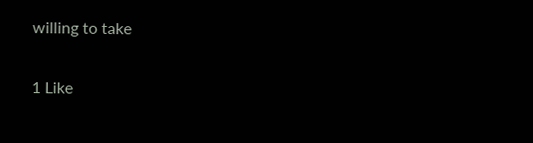willing to take

1 Like